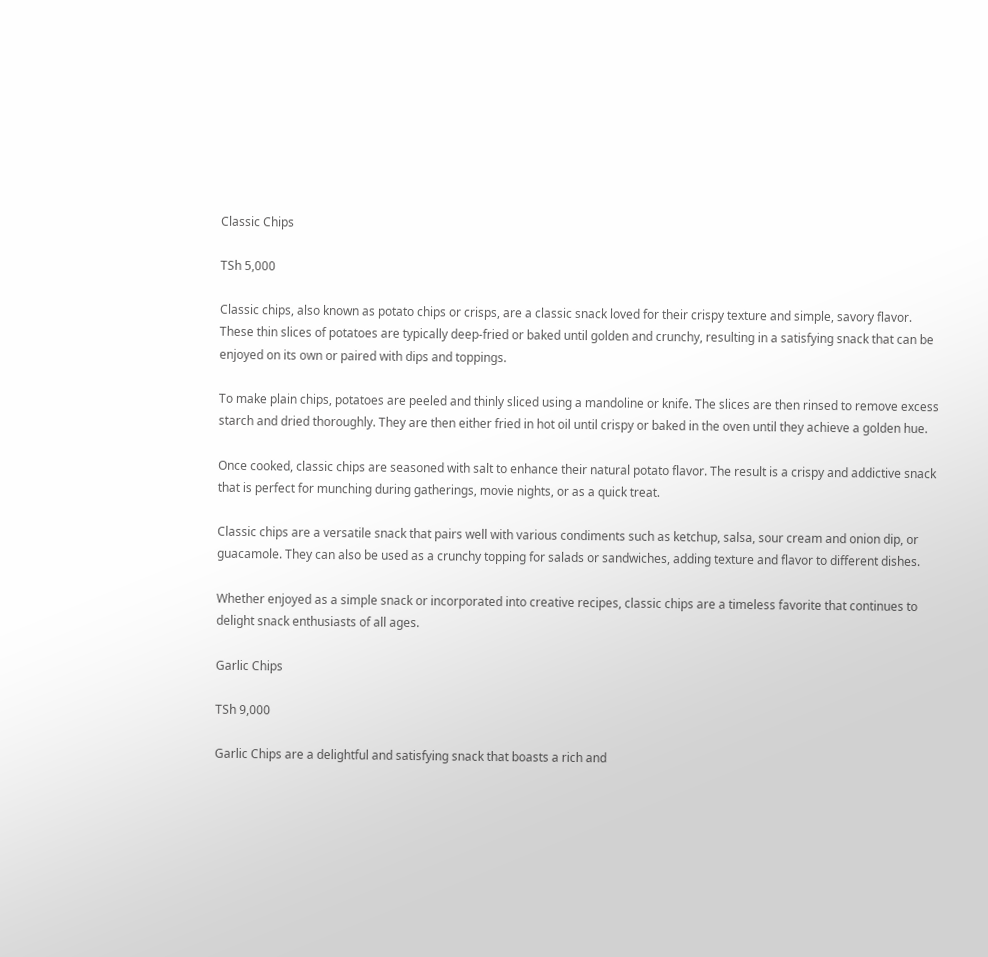Classic Chips

TSh 5,000

Classic chips, also known as potato chips or crisps, are a classic snack loved for their crispy texture and simple, savory flavor. These thin slices of potatoes are typically deep-fried or baked until golden and crunchy, resulting in a satisfying snack that can be enjoyed on its own or paired with dips and toppings.

To make plain chips, potatoes are peeled and thinly sliced using a mandoline or knife. The slices are then rinsed to remove excess starch and dried thoroughly. They are then either fried in hot oil until crispy or baked in the oven until they achieve a golden hue.

Once cooked, classic chips are seasoned with salt to enhance their natural potato flavor. The result is a crispy and addictive snack that is perfect for munching during gatherings, movie nights, or as a quick treat.

Classic chips are a versatile snack that pairs well with various condiments such as ketchup, salsa, sour cream and onion dip, or guacamole. They can also be used as a crunchy topping for salads or sandwiches, adding texture and flavor to different dishes.

Whether enjoyed as a simple snack or incorporated into creative recipes, classic chips are a timeless favorite that continues to delight snack enthusiasts of all ages.

Garlic Chips

TSh 9,000

Garlic Chips are a delightful and satisfying snack that boasts a rich and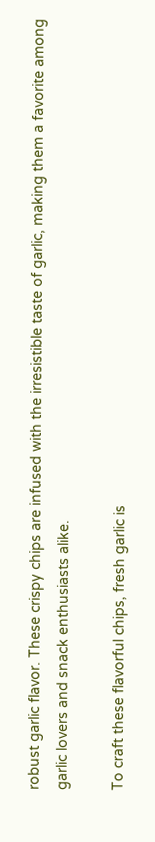robust garlic flavor. These crispy chips are infused with the irresistible taste of garlic, making them a favorite among garlic lovers and snack enthusiasts alike.

To craft these flavorful chips, fresh garlic is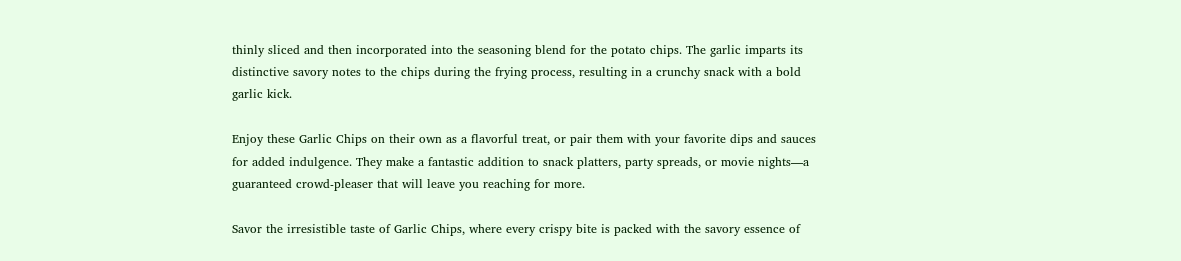thinly sliced and then incorporated into the seasoning blend for the potato chips. The garlic imparts its distinctive savory notes to the chips during the frying process, resulting in a crunchy snack with a bold garlic kick.

Enjoy these Garlic Chips on their own as a flavorful treat, or pair them with your favorite dips and sauces for added indulgence. They make a fantastic addition to snack platters, party spreads, or movie nights—a guaranteed crowd-pleaser that will leave you reaching for more.

Savor the irresistible taste of Garlic Chips, where every crispy bite is packed with the savory essence of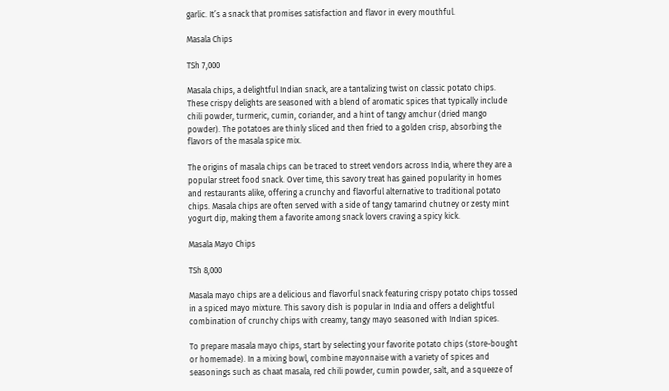garlic. It’s a snack that promises satisfaction and flavor in every mouthful.

Masala Chips

TSh 7,000

Masala chips, a delightful Indian snack, are a tantalizing twist on classic potato chips. These crispy delights are seasoned with a blend of aromatic spices that typically include chili powder, turmeric, cumin, coriander, and a hint of tangy amchur (dried mango powder). The potatoes are thinly sliced and then fried to a golden crisp, absorbing the flavors of the masala spice mix.

The origins of masala chips can be traced to street vendors across India, where they are a popular street food snack. Over time, this savory treat has gained popularity in homes and restaurants alike, offering a crunchy and flavorful alternative to traditional potato chips. Masala chips are often served with a side of tangy tamarind chutney or zesty mint yogurt dip, making them a favorite among snack lovers craving a spicy kick.

Masala Mayo Chips

TSh 8,000

Masala mayo chips are a delicious and flavorful snack featuring crispy potato chips tossed in a spiced mayo mixture. This savory dish is popular in India and offers a delightful combination of crunchy chips with creamy, tangy mayo seasoned with Indian spices.

To prepare masala mayo chips, start by selecting your favorite potato chips (store-bought or homemade). In a mixing bowl, combine mayonnaise with a variety of spices and seasonings such as chaat masala, red chili powder, cumin powder, salt, and a squeeze of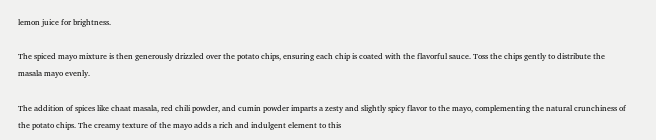lemon juice for brightness.

The spiced mayo mixture is then generously drizzled over the potato chips, ensuring each chip is coated with the flavorful sauce. Toss the chips gently to distribute the masala mayo evenly.

The addition of spices like chaat masala, red chili powder, and cumin powder imparts a zesty and slightly spicy flavor to the mayo, complementing the natural crunchiness of the potato chips. The creamy texture of the mayo adds a rich and indulgent element to this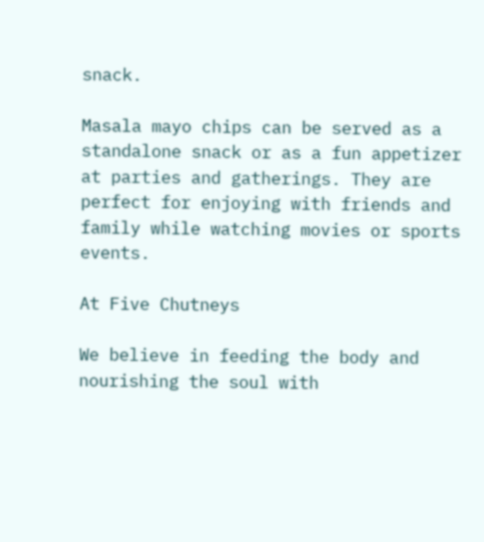snack.

Masala mayo chips can be served as a standalone snack or as a fun appetizer at parties and gatherings. They are perfect for enjoying with friends and family while watching movies or sports events.

At Five Chutneys

We believe in feeding the body and nourishing the soul with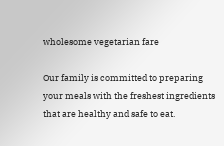wholesome vegetarian fare

Our family is committed to preparing your meals with the freshest ingredients that are healthy and safe to eat.